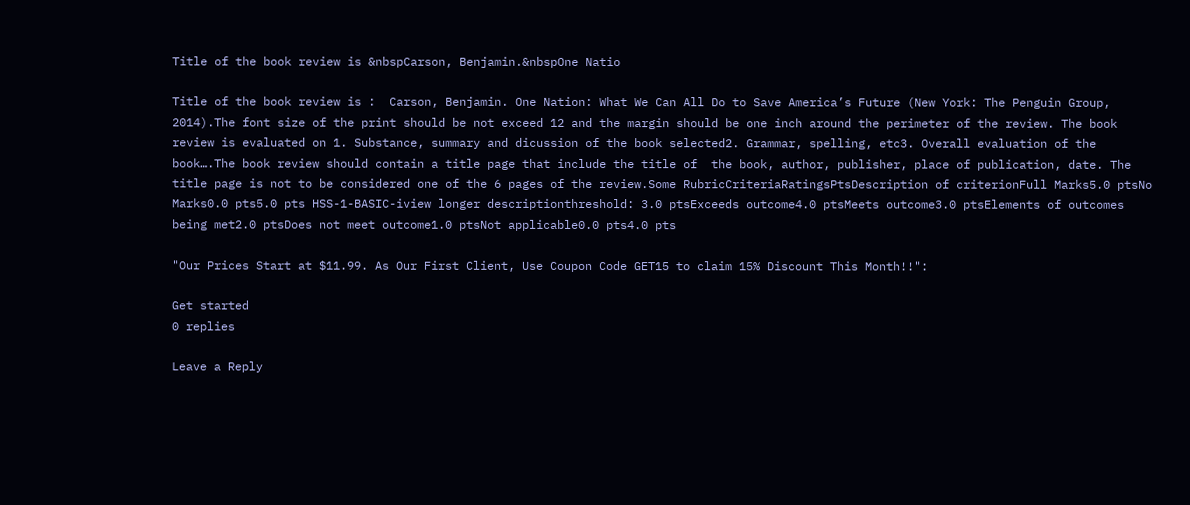Title of the book review is &nbspCarson, Benjamin.&nbspOne Natio

Title of the book review is :  Carson, Benjamin. One Nation: What We Can All Do to Save America’s Future (New York: The Penguin Group, 2014).The font size of the print should be not exceed 12 and the margin should be one inch around the perimeter of the review. The book review is evaluated on 1. Substance, summary and dicussion of the book selected2. Grammar, spelling, etc3. Overall evaluation of the book….The book review should contain a title page that include the title of  the book, author, publisher, place of publication, date. The title page is not to be considered one of the 6 pages of the review.Some RubricCriteriaRatingsPtsDescription of criterionFull Marks5.0 ptsNo Marks0.0 pts5.0 pts HSS-1-BASIC-iview longer descriptionthreshold: 3.0 ptsExceeds outcome4.0 ptsMeets outcome3.0 ptsElements of outcomes being met2.0 ptsDoes not meet outcome1.0 ptsNot applicable0.0 pts4.0 pts

"Our Prices Start at $11.99. As Our First Client, Use Coupon Code GET15 to claim 15% Discount This Month!!":

Get started
0 replies

Leave a Reply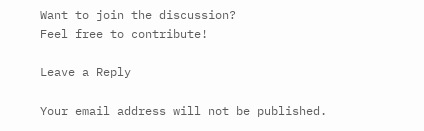Want to join the discussion?
Feel free to contribute!

Leave a Reply

Your email address will not be published.